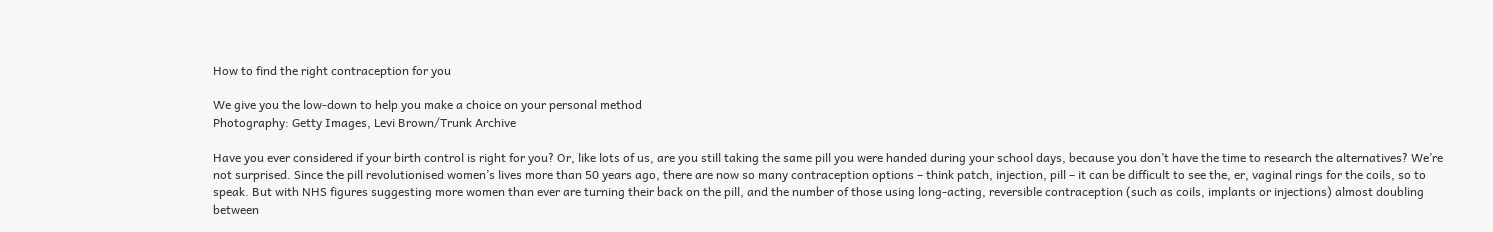How to find the right contraception for you

We give you the low-down to help you make a choice on your personal method
Photography: Getty Images, Levi Brown/Trunk Archive

Have you ever considered if your birth control is right for you? Or, like lots of us, are you still taking the same pill you were handed during your school days, because you don’t have the time to research the alternatives? We’re not surprised. Since the pill revolutionised women’s lives more than 50 years ago, there are now so many contraception options – think patch, injection, pill – it can be difficult to see the, er, vaginal rings for the coils, so to speak. But with NHS figures suggesting more women than ever are turning their back on the pill, and the number of those using long-acting, reversible contraception (such as coils, implants or injections) almost doubling between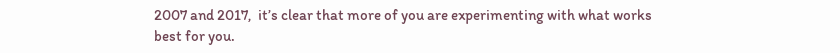2007 and 2017,  it’s clear that more of you are experimenting with what works best for you.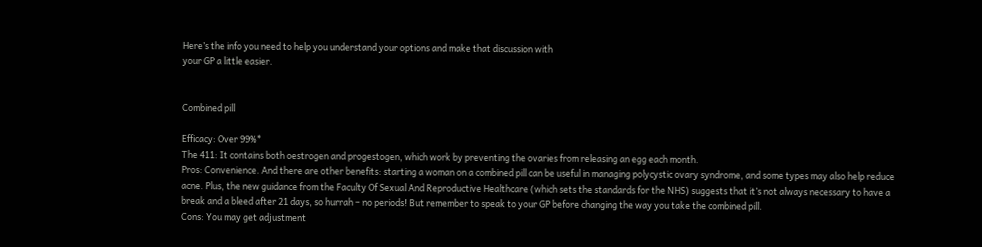Here’s the info you need to help you understand your options and make that discussion with
your GP a little easier.


Combined pill

Efficacy: Over 99%*
The 411: It contains both oestrogen and progestogen, which work by preventing the ovaries from releasing an egg each month.
Pros: Convenience. And there are other benefits: starting a woman on a combined pill can be useful in managing polycystic ovary syndrome, and some types may also help reduce acne. Plus, the new guidance from the Faculty Of Sexual And Reproductive Healthcare (which sets the standards for the NHS) suggests that it’s not always necessary to have a break and a bleed after 21 days, so hurrah – no periods! But remember to speak to your GP before changing the way you take the combined pill.
Cons: You may get adjustment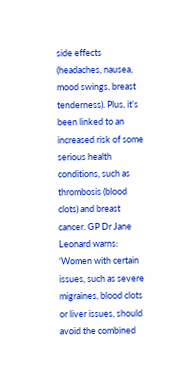side effects (headaches, nausea, mood swings, breast tenderness). Plus, it’s been linked to an increased risk of some serious health conditions, such as thrombosis (blood clots) and breast cancer. GP Dr Jane Leonard warns: ‘Women with certain issues, such as severe migraines, blood clots or liver issues, should avoid the combined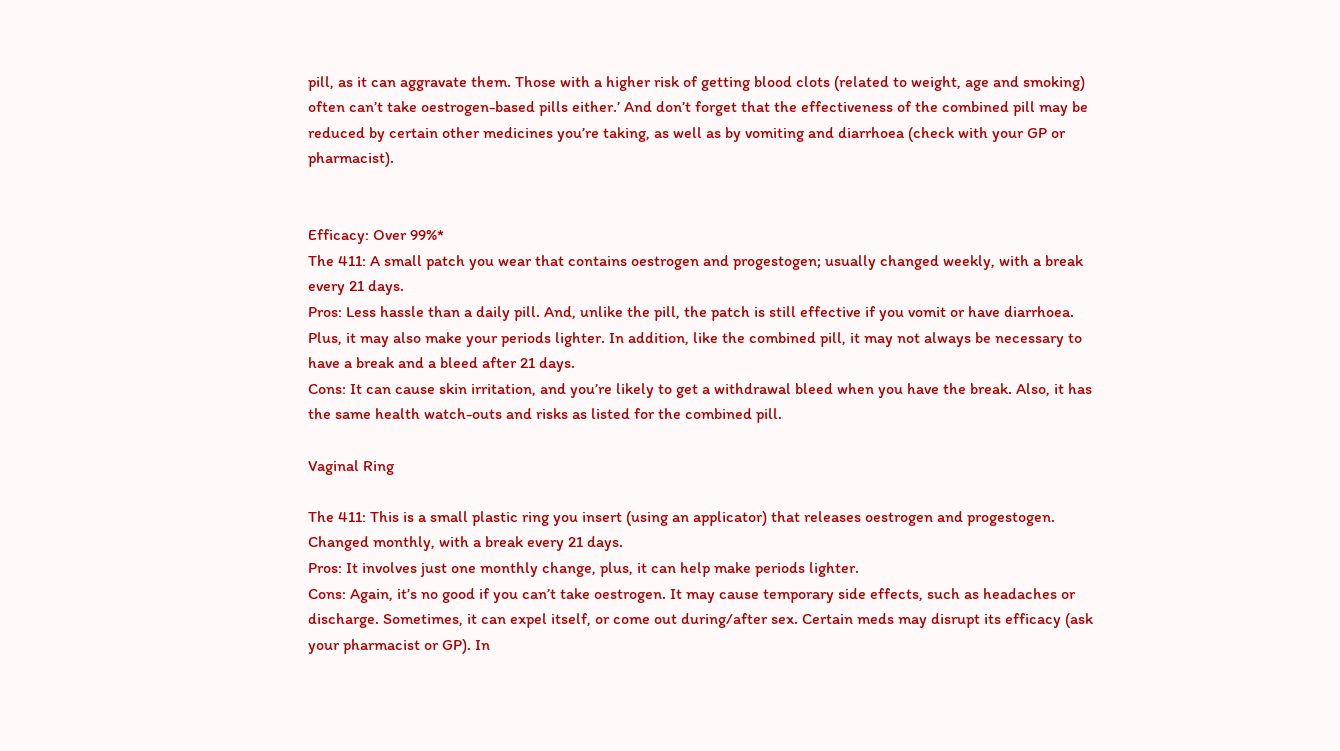pill, as it can aggravate them. Those with a higher risk of getting blood clots (related to weight, age and smoking) often can’t take oestrogen-based pills either.’ And don’t forget that the effectiveness of the combined pill may be reduced by certain other medicines you’re taking, as well as by vomiting and diarrhoea (check with your GP or pharmacist).


Efficacy: Over 99%*
The 411: A small patch you wear that contains oestrogen and progestogen; usually changed weekly, with a break every 21 days.
Pros: Less hassle than a daily pill. And, unlike the pill, the patch is still effective if you vomit or have diarrhoea. Plus, it may also make your periods lighter. In addition, like the combined pill, it may not always be necessary to have a break and a bleed after 21 days.
Cons: It can cause skin irritation, and you’re likely to get a withdrawal bleed when you have the break. Also, it has the same health watch-outs and risks as listed for the combined pill.

Vaginal Ring

The 411: This is a small plastic ring you insert (using an applicator) that releases oestrogen and progestogen. Changed monthly, with a break every 21 days.
Pros: It involves just one monthly change, plus, it can help make periods lighter.
Cons: Again, it’s no good if you can’t take oestrogen. It may cause temporary side effects, such as headaches or discharge. Sometimes, it can expel itself, or come out during/after sex. Certain meds may disrupt its efficacy (ask your pharmacist or GP). In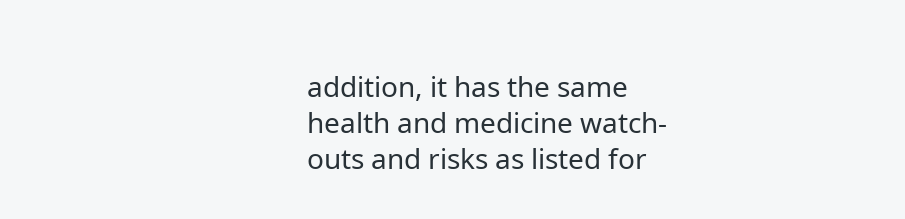addition, it has the same health and medicine watch-outs and risks as listed for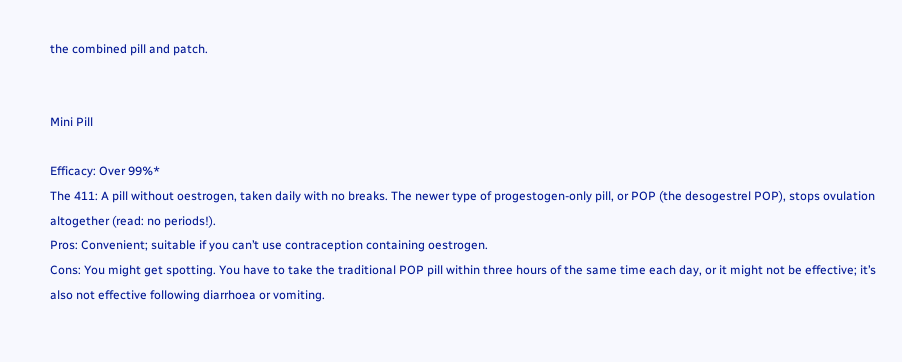the combined pill and patch.


Mini Pill

Efficacy: Over 99%*
The 411: A pill without oestrogen, taken daily with no breaks. The newer type of progestogen-only pill, or POP (the desogestrel POP), stops ovulation altogether (read: no periods!).
Pros: Convenient; suitable if you can’t use contraception containing oestrogen.
Cons: You might get spotting. You have to take the traditional POP pill within three hours of the same time each day, or it might not be effective; it’s also not effective following diarrhoea or vomiting.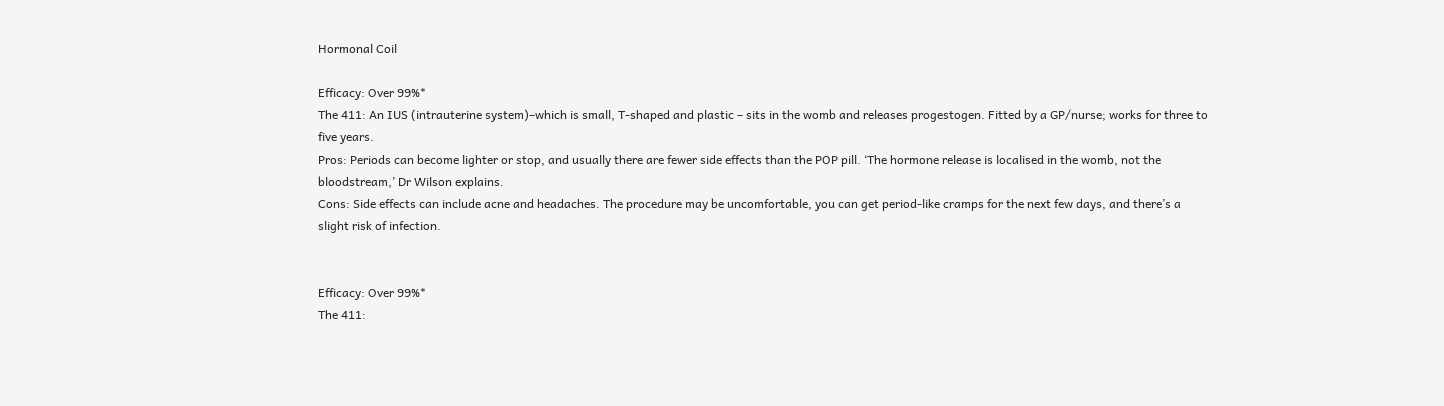Hormonal Coil

Efficacy: Over 99%*
The 411: An IUS (intrauterine system)–which is small, T-shaped and plastic – sits in the womb and releases progestogen. Fitted by a GP/nurse; works for three to five years.
Pros: Periods can become lighter or stop, and usually there are fewer side effects than the POP pill. ‘The hormone release is localised in the womb, not the bloodstream,’ Dr Wilson explains.
Cons: Side effects can include acne and headaches. The procedure may be uncomfortable, you can get period-like cramps for the next few days, and there’s a slight risk of infection.


Efficacy: Over 99%*
The 411: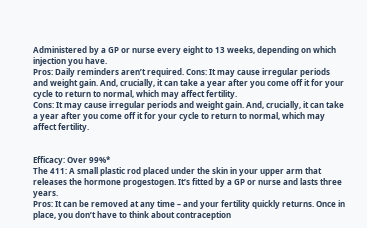Administered by a GP or nurse every eight to 13 weeks, depending on which injection you have.
Pros: Daily reminders aren’t required. Cons: It may cause irregular periods and weight gain. And, crucially, it can take a year after you come off it for your cycle to return to normal, which may affect fertility.
Cons: It may cause irregular periods and weight gain. And, crucially, it can take a year after you come off it for your cycle to return to normal, which may affect fertility.


Efficacy: Over 99%*
The 411: A small plastic rod placed under the skin in your upper arm that releases the hormone progestogen. It’s fitted by a GP or nurse and lasts three years.
Pros: It can be removed at any time – and your fertility quickly returns. Once in place, you don’t have to think about contraception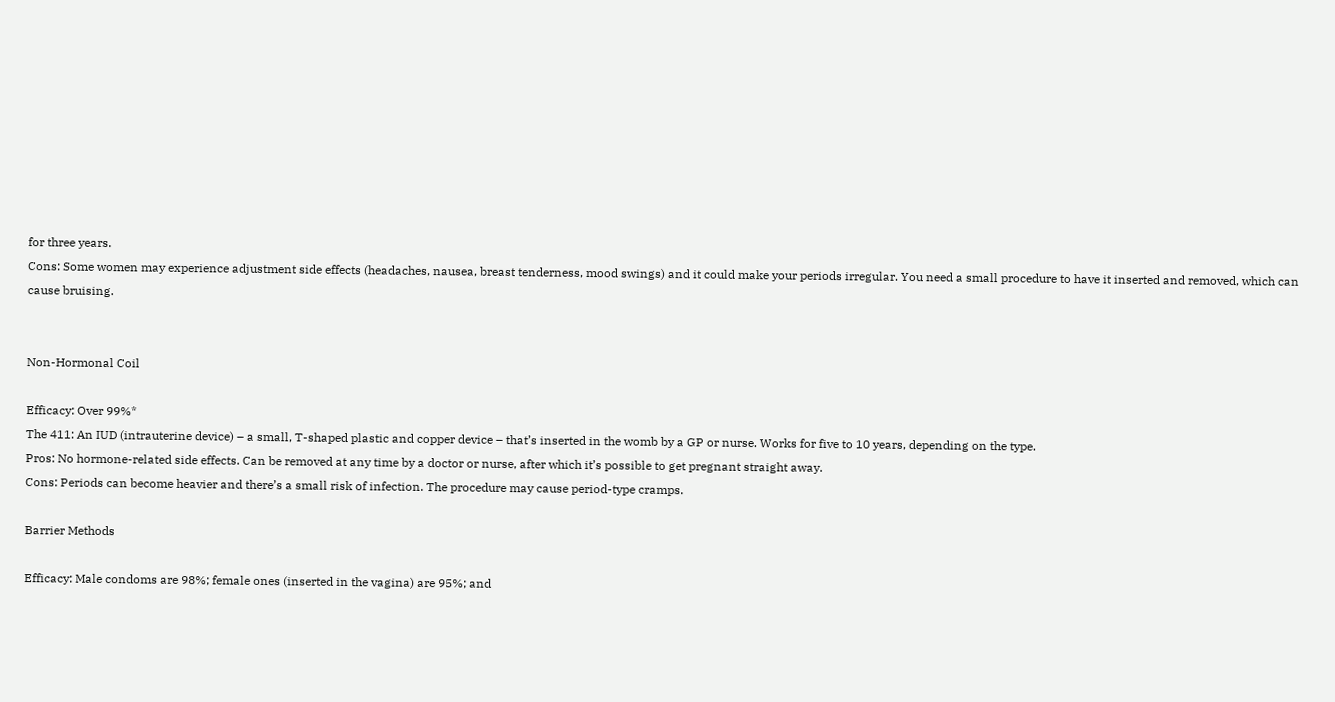for three years.
Cons: Some women may experience adjustment side effects (headaches, nausea, breast tenderness, mood swings) and it could make your periods irregular. You need a small procedure to have it inserted and removed, which can cause bruising.


Non-Hormonal Coil

Efficacy: Over 99%*
The 411: An IUD (intrauterine device) – a small, T-shaped plastic and copper device – that’s inserted in the womb by a GP or nurse. Works for five to 10 years, depending on the type.
Pros: No hormone-related side effects. Can be removed at any time by a doctor or nurse, after which it’s possible to get pregnant straight away.
Cons: Periods can become heavier and there’s a small risk of infection. The procedure may cause period-type cramps.

Barrier Methods

Efficacy: Male condoms are 98%; female ones (inserted in the vagina) are 95%; and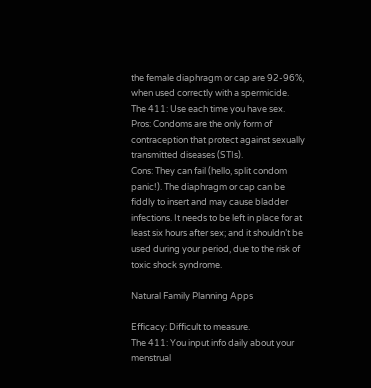the female diaphragm or cap are 92-96%, when used correctly with a spermicide.
The 411: Use each time you have sex.
Pros: Condoms are the only form of contraception that protect against sexually transmitted diseases (STIs).
Cons: They can fail (hello, split condom panic!). The diaphragm or cap can be fiddly to insert and may cause bladder infections. It needs to be left in place for at least six hours after sex; and it shouldn’t be used during your period, due to the risk of toxic shock syndrome.

Natural Family Planning Apps

Efficacy: Difficult to measure.
The 411: You input info daily about your menstrual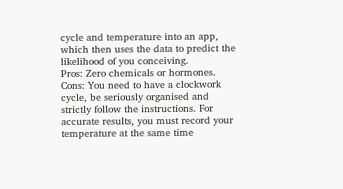cycle and temperature into an app, which then uses the data to predict the likelihood of you conceiving.
Pros: Zero chemicals or hormones.
Cons: You need to have a clockwork cycle, be seriously organised and strictly follow the instructions. For accurate results, you must record your temperature at the same time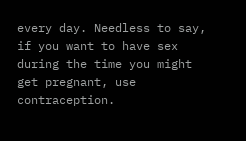every day. Needless to say, if you want to have sex during the time you might get pregnant, use contraception.